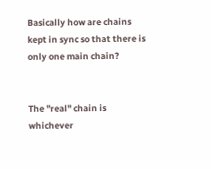Basically how are chains kept in sync so that there is only one main chain?


The "real" chain is whichever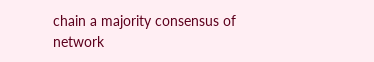chain a majority consensus of network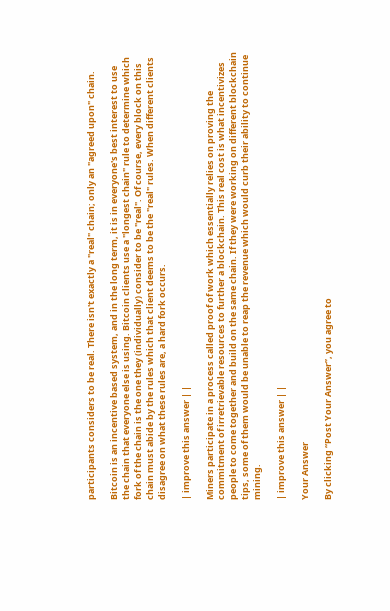participants considers to be real. There isn't exactly a "real" chain; only an "agreed upon" chain.

Bitcoin is an incentive based system, and in the long term, it is in everyone's best interest to use the chain that everyone else is using. Bitcoin clients use a "longest chain" rule to determine which fork of the chain is the one they (individually) consider to be "real". Of course, every block on this chain must abide by the rules which that client deems to be the "real" rules. When different clients disagree on what these rules are, a hard fork occurs.

| improve this answer | |

Miners participate in a process called proof of work which essentially relies on proving the commitment of irretrievable resources to further a blockchain. This real cost is what incentivizes people to come together and build on the same chain. If they were working on different blockchain tips, some of them would be unable to reap the revenue which would curb their ability to continue mining.

| improve this answer | |

Your Answer

By clicking “Post Your Answer”, you agree to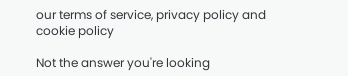our terms of service, privacy policy and cookie policy

Not the answer you're looking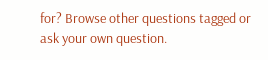for? Browse other questions tagged or ask your own question.